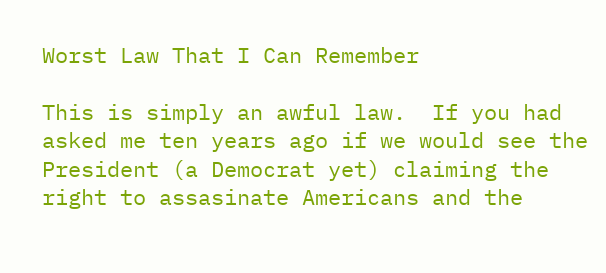Worst Law That I Can Remember

This is simply an awful law.  If you had asked me ten years ago if we would see the President (a Democrat yet) claiming the right to assasinate Americans and the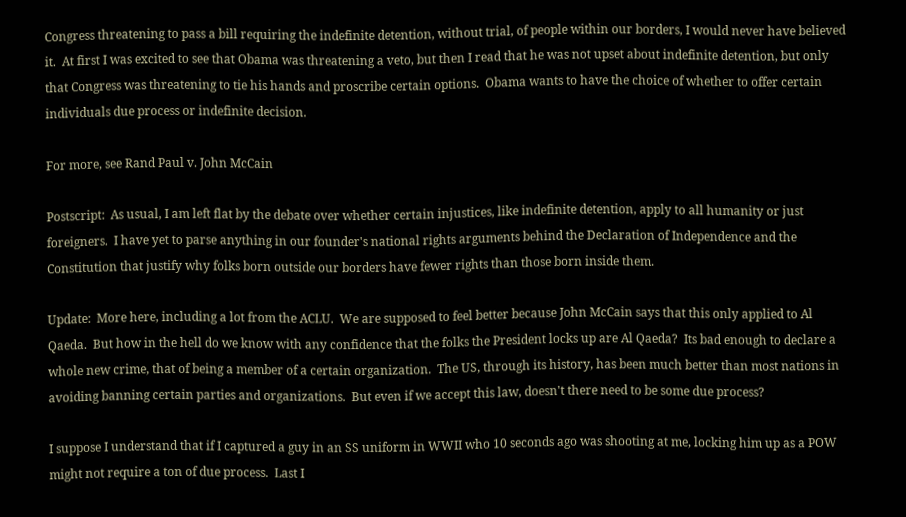Congress threatening to pass a bill requiring the indefinite detention, without trial, of people within our borders, I would never have believed it.  At first I was excited to see that Obama was threatening a veto, but then I read that he was not upset about indefinite detention, but only that Congress was threatening to tie his hands and proscribe certain options.  Obama wants to have the choice of whether to offer certain individuals due process or indefinite decision.

For more, see Rand Paul v. John McCain

Postscript:  As usual, I am left flat by the debate over whether certain injustices, like indefinite detention, apply to all humanity or just foreigners.  I have yet to parse anything in our founder's national rights arguments behind the Declaration of Independence and the Constitution that justify why folks born outside our borders have fewer rights than those born inside them.

Update:  More here, including a lot from the ACLU.  We are supposed to feel better because John McCain says that this only applied to Al Qaeda.  But how in the hell do we know with any confidence that the folks the President locks up are Al Qaeda?  Its bad enough to declare a whole new crime, that of being a member of a certain organization.  The US, through its history, has been much better than most nations in avoiding banning certain parties and organizations.  But even if we accept this law, doesn't there need to be some due process?

I suppose I understand that if I captured a guy in an SS uniform in WWII who 10 seconds ago was shooting at me, locking him up as a POW might not require a ton of due process.  Last I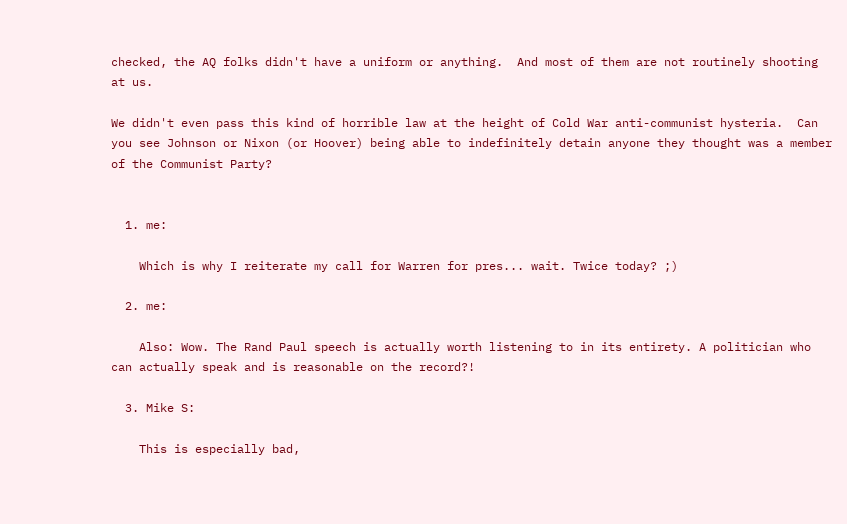checked, the AQ folks didn't have a uniform or anything.  And most of them are not routinely shooting at us.

We didn't even pass this kind of horrible law at the height of Cold War anti-communist hysteria.  Can you see Johnson or Nixon (or Hoover) being able to indefinitely detain anyone they thought was a member of the Communist Party?


  1. me:

    Which is why I reiterate my call for Warren for pres... wait. Twice today? ;)

  2. me:

    Also: Wow. The Rand Paul speech is actually worth listening to in its entirety. A politician who can actually speak and is reasonable on the record?!

  3. Mike S:

    This is especially bad,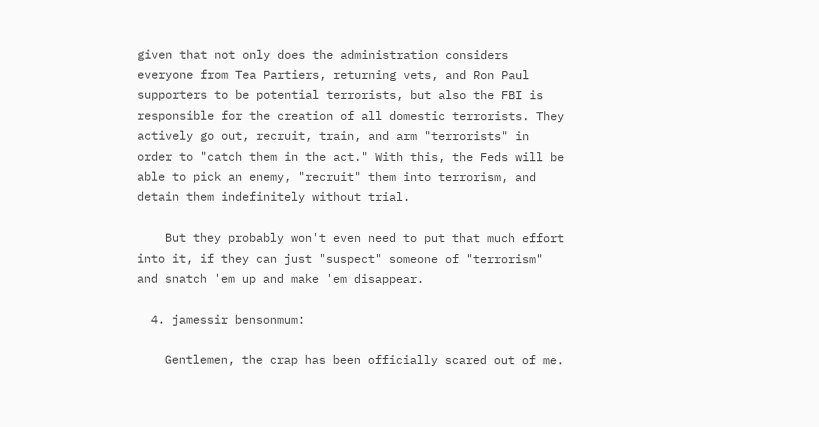given that not only does the administration considers everyone from Tea Partiers, returning vets, and Ron Paul supporters to be potential terrorists, but also the FBI is responsible for the creation of all domestic terrorists. They actively go out, recruit, train, and arm "terrorists" in order to "catch them in the act." With this, the Feds will be able to pick an enemy, "recruit" them into terrorism, and detain them indefinitely without trial.

    But they probably won't even need to put that much effort into it, if they can just "suspect" someone of "terrorism" and snatch 'em up and make 'em disappear.

  4. jamessir bensonmum:

    Gentlemen, the crap has been officially scared out of me.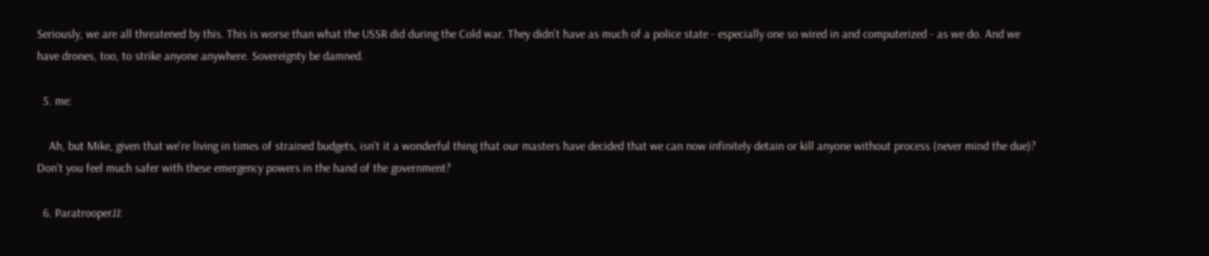Seriously, we are all threatened by this. This is worse than what the USSR did during the Cold war. They didn't have as much of a police state - especially one so wired in and computerized - as we do. And we have drones, too, to strike anyone anywhere. Sovereignty be damned.

  5. me:

    Ah, but Mike, given that we're living in times of strained budgets, isn't it a wonderful thing that our masters have decided that we can now infinitely detain or kill anyone without process (never mind the due)? Don't you feel much safer with these emergency powers in the hand of the government?

  6. ParatrooperJJ: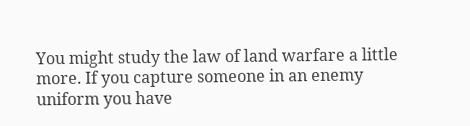You might study the law of land warfare a little more. If you capture someone in an enemy uniform you have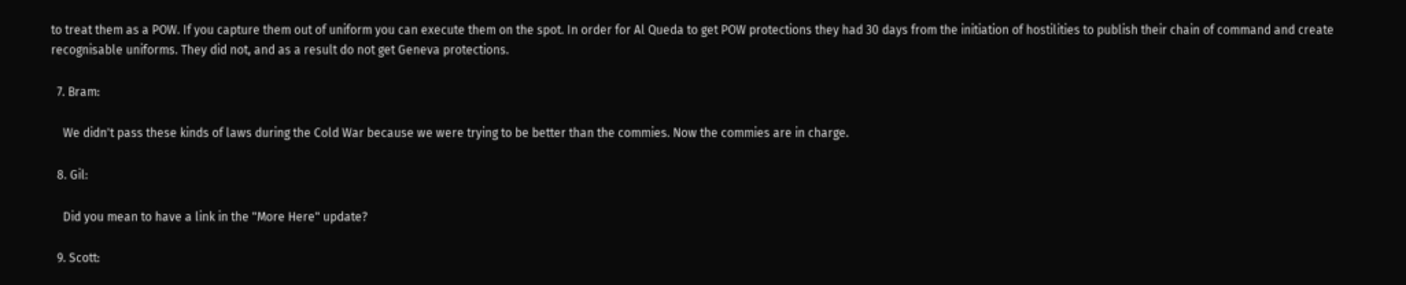to treat them as a POW. If you capture them out of uniform you can execute them on the spot. In order for Al Queda to get POW protections they had 30 days from the initiation of hostilities to publish their chain of command and create recognisable uniforms. They did not, and as a result do not get Geneva protections.

  7. Bram:

    We didn't pass these kinds of laws during the Cold War because we were trying to be better than the commies. Now the commies are in charge.

  8. Gil:

    Did you mean to have a link in the "More Here" update?

  9. Scott: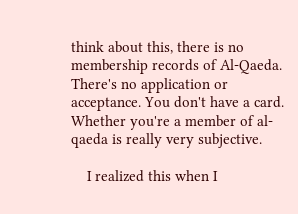think about this, there is no membership records of Al-Qaeda. There's no application or acceptance. You don't have a card. Whether you're a member of al-qaeda is really very subjective.

    I realized this when I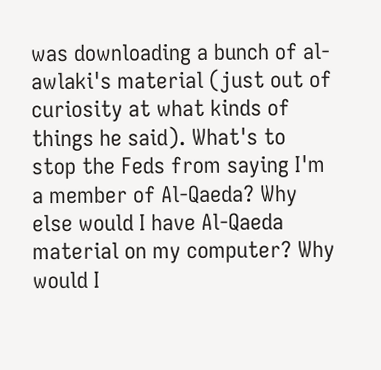was downloading a bunch of al-awlaki's material (just out of curiosity at what kinds of things he said). What's to stop the Feds from saying I'm a member of Al-Qaeda? Why else would I have Al-Qaeda material on my computer? Why would I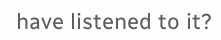have listened to it?